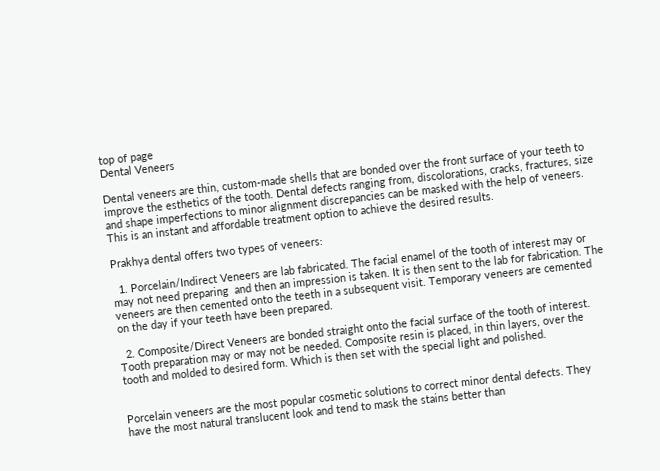top of page
Dental Veneers

Dental veneers are thin, custom-made shells that are bonded over the front surface of your teeth to improve the esthetics of the tooth. Dental defects ranging from, discolorations, cracks, fractures, size and shape imperfections to minor alignment discrepancies can be masked with the help of veneers. This is an instant and affordable treatment option to achieve the desired results.

Prakhya dental offers two types of veneers:

  1. Porcelain/Indirect Veneers are lab fabricated. The facial enamel of the tooth of interest may or may not need preparing  and then an impression is taken. It is then sent to the lab for fabrication. The veneers are then cemented onto the teeth in a subsequent visit. Temporary veneers are cemented on the day if your teeth have been prepared.

  2. Composite/Direct Veneers are bonded straight onto the facial surface of the tooth of interest. Tooth preparation may or may not be needed. Composite resin is placed, in thin layers, over the tooth and molded to desired form. Which is then set with the special light and polished.


Porcelain veneers are the most popular cosmetic solutions to correct minor dental defects. They have the most natural translucent look and tend to mask the stains better than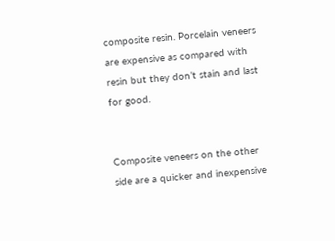composite resin. Porcelain veneers are expensive as compared with resin but they don’t stain and last for good.


Composite veneers on the other side are a quicker and inexpensive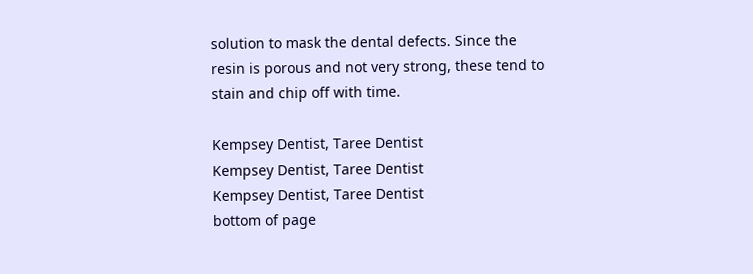solution to mask the dental defects. Since the resin is porous and not very strong, these tend to stain and chip off with time.

Kempsey Dentist, Taree Dentist
Kempsey Dentist, Taree Dentist
Kempsey Dentist, Taree Dentist
bottom of page